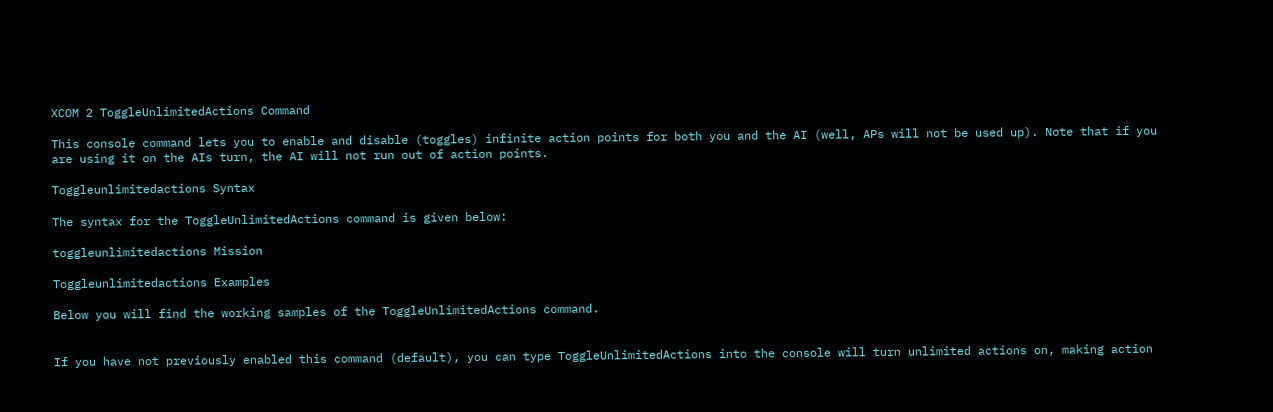XCOM 2 ToggleUnlimitedActions Command

This console command lets you to enable and disable (toggles) infinite action points for both you and the AI (well, APs will not be used up). Note that if you are using it on the AIs turn, the AI will not run out of action points.

Toggleunlimitedactions Syntax

The syntax for the ToggleUnlimitedActions command is given below:

toggleunlimitedactions Mission

Toggleunlimitedactions Examples

Below you will find the working samples of the ToggleUnlimitedActions command.


If you have not previously enabled this command (default), you can type ToggleUnlimitedActions into the console will turn unlimited actions on, making action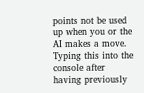points not be used up when you or the AI makes a move. Typing this into the console after having previously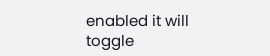enabled it will toggle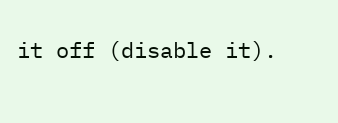it off (disable it).